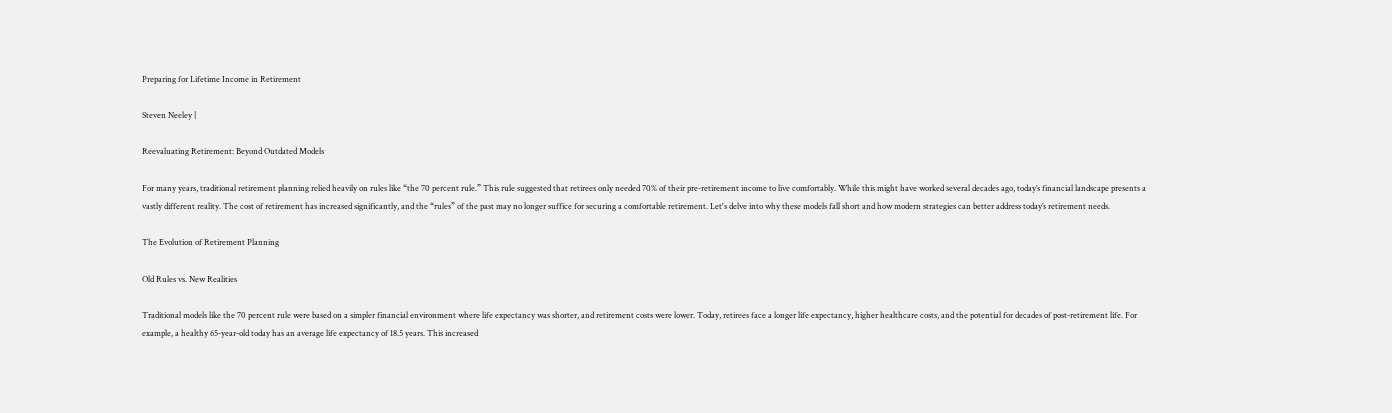Preparing for Lifetime Income in Retirement

Steven Neeley |

Reevaluating Retirement: Beyond Outdated Models

For many years, traditional retirement planning relied heavily on rules like “the 70 percent rule.” This rule suggested that retirees only needed 70% of their pre-retirement income to live comfortably. While this might have worked several decades ago, today’s financial landscape presents a vastly different reality. The cost of retirement has increased significantly, and the “rules” of the past may no longer suffice for securing a comfortable retirement. Let's delve into why these models fall short and how modern strategies can better address today’s retirement needs.

The Evolution of Retirement Planning

Old Rules vs. New Realities

Traditional models like the 70 percent rule were based on a simpler financial environment where life expectancy was shorter, and retirement costs were lower. Today, retirees face a longer life expectancy, higher healthcare costs, and the potential for decades of post-retirement life. For example, a healthy 65-year-old today has an average life expectancy of 18.5 years. This increased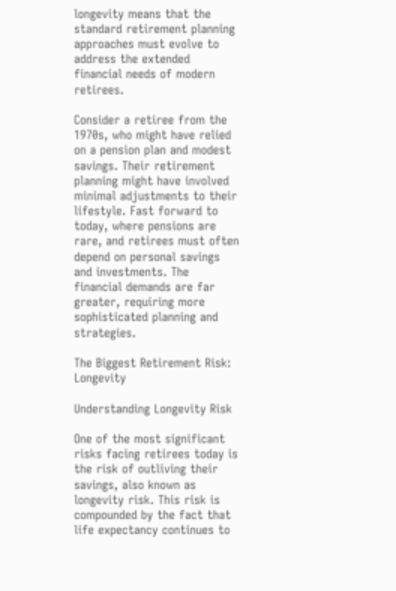longevity means that the standard retirement planning approaches must evolve to address the extended financial needs of modern retirees.

Consider a retiree from the 1970s, who might have relied on a pension plan and modest savings. Their retirement planning might have involved minimal adjustments to their lifestyle. Fast forward to today, where pensions are rare, and retirees must often depend on personal savings and investments. The financial demands are far greater, requiring more sophisticated planning and strategies.

The Biggest Retirement Risk: Longevity

Understanding Longevity Risk

One of the most significant risks facing retirees today is the risk of outliving their savings, also known as longevity risk. This risk is compounded by the fact that life expectancy continues to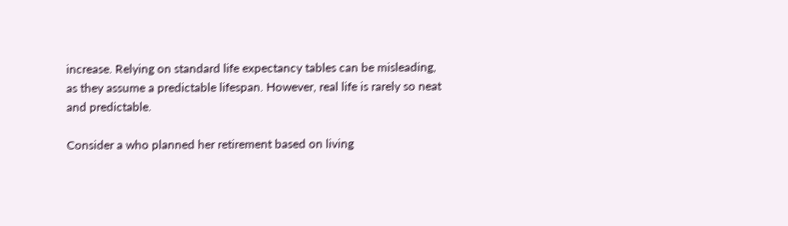increase. Relying on standard life expectancy tables can be misleading, as they assume a predictable lifespan. However, real life is rarely so neat and predictable.

Consider a who planned her retirement based on living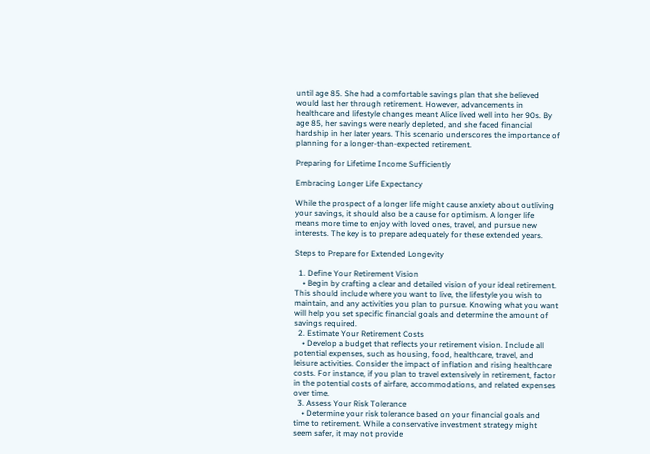until age 85. She had a comfortable savings plan that she believed would last her through retirement. However, advancements in healthcare and lifestyle changes meant Alice lived well into her 90s. By age 85, her savings were nearly depleted, and she faced financial hardship in her later years. This scenario underscores the importance of planning for a longer-than-expected retirement.

Preparing for Lifetime Income Sufficiently

Embracing Longer Life Expectancy

While the prospect of a longer life might cause anxiety about outliving your savings, it should also be a cause for optimism. A longer life means more time to enjoy with loved ones, travel, and pursue new interests. The key is to prepare adequately for these extended years.

Steps to Prepare for Extended Longevity

  1. Define Your Retirement Vision
    • Begin by crafting a clear and detailed vision of your ideal retirement. This should include where you want to live, the lifestyle you wish to maintain, and any activities you plan to pursue. Knowing what you want will help you set specific financial goals and determine the amount of savings required.
  2. Estimate Your Retirement Costs
    • Develop a budget that reflects your retirement vision. Include all potential expenses, such as housing, food, healthcare, travel, and leisure activities. Consider the impact of inflation and rising healthcare costs. For instance, if you plan to travel extensively in retirement, factor in the potential costs of airfare, accommodations, and related expenses over time.
  3. Assess Your Risk Tolerance
    • Determine your risk tolerance based on your financial goals and time to retirement. While a conservative investment strategy might seem safer, it may not provide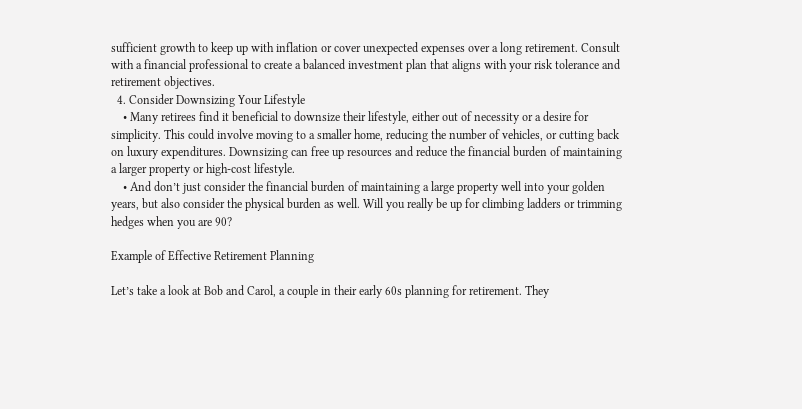sufficient growth to keep up with inflation or cover unexpected expenses over a long retirement. Consult with a financial professional to create a balanced investment plan that aligns with your risk tolerance and retirement objectives.
  4. Consider Downsizing Your Lifestyle
    • Many retirees find it beneficial to downsize their lifestyle, either out of necessity or a desire for simplicity. This could involve moving to a smaller home, reducing the number of vehicles, or cutting back on luxury expenditures. Downsizing can free up resources and reduce the financial burden of maintaining a larger property or high-cost lifestyle.
    • And don’t just consider the financial burden of maintaining a large property well into your golden years, but also consider the physical burden as well. Will you really be up for climbing ladders or trimming hedges when you are 90?

Example of Effective Retirement Planning

Let’s take a look at Bob and Carol, a couple in their early 60s planning for retirement. They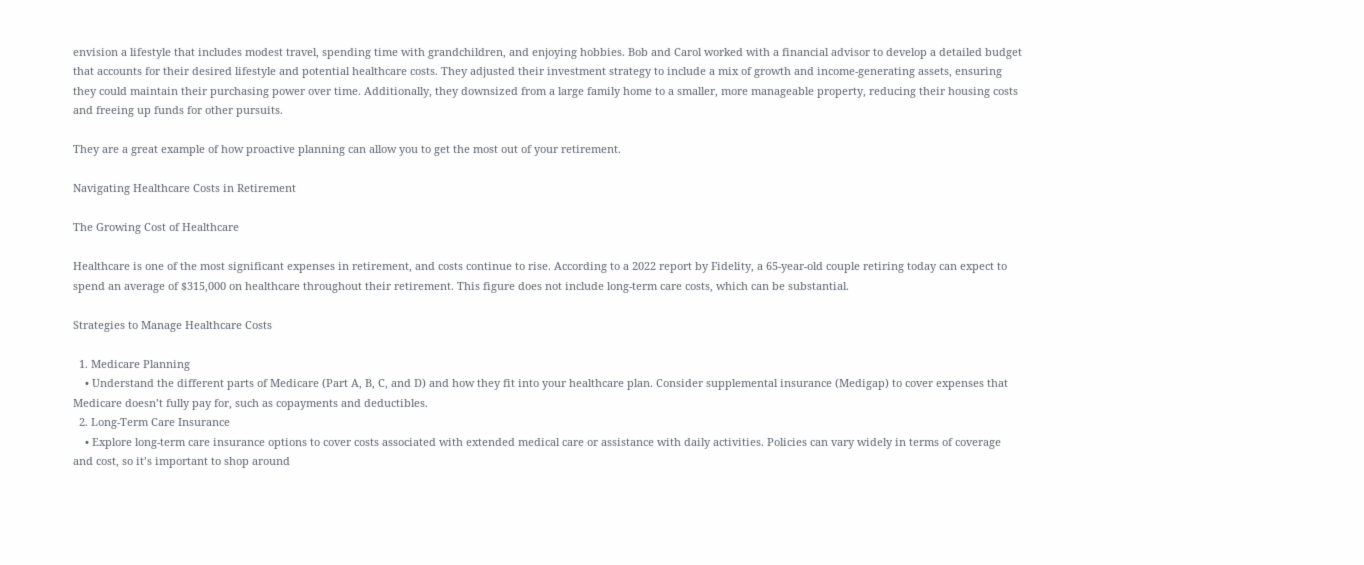envision a lifestyle that includes modest travel, spending time with grandchildren, and enjoying hobbies. Bob and Carol worked with a financial advisor to develop a detailed budget that accounts for their desired lifestyle and potential healthcare costs. They adjusted their investment strategy to include a mix of growth and income-generating assets, ensuring they could maintain their purchasing power over time. Additionally, they downsized from a large family home to a smaller, more manageable property, reducing their housing costs and freeing up funds for other pursuits.

They are a great example of how proactive planning can allow you to get the most out of your retirement.

Navigating Healthcare Costs in Retirement

The Growing Cost of Healthcare

Healthcare is one of the most significant expenses in retirement, and costs continue to rise. According to a 2022 report by Fidelity, a 65-year-old couple retiring today can expect to spend an average of $315,000 on healthcare throughout their retirement. This figure does not include long-term care costs, which can be substantial.

Strategies to Manage Healthcare Costs

  1. Medicare Planning
    • Understand the different parts of Medicare (Part A, B, C, and D) and how they fit into your healthcare plan. Consider supplemental insurance (Medigap) to cover expenses that Medicare doesn’t fully pay for, such as copayments and deductibles.
  2. Long-Term Care Insurance
    • Explore long-term care insurance options to cover costs associated with extended medical care or assistance with daily activities. Policies can vary widely in terms of coverage and cost, so it’s important to shop around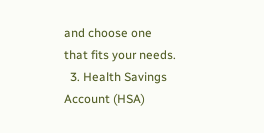and choose one that fits your needs.
  3. Health Savings Account (HSA)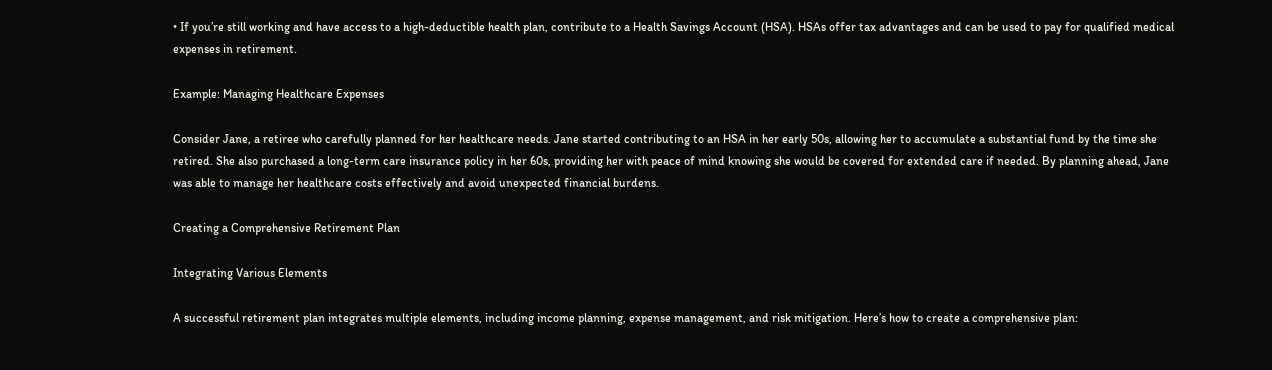• If you’re still working and have access to a high-deductible health plan, contribute to a Health Savings Account (HSA). HSAs offer tax advantages and can be used to pay for qualified medical expenses in retirement.

Example: Managing Healthcare Expenses

Consider Jane, a retiree who carefully planned for her healthcare needs. Jane started contributing to an HSA in her early 50s, allowing her to accumulate a substantial fund by the time she retired. She also purchased a long-term care insurance policy in her 60s, providing her with peace of mind knowing she would be covered for extended care if needed. By planning ahead, Jane was able to manage her healthcare costs effectively and avoid unexpected financial burdens.

Creating a Comprehensive Retirement Plan

Integrating Various Elements

A successful retirement plan integrates multiple elements, including income planning, expense management, and risk mitigation. Here’s how to create a comprehensive plan: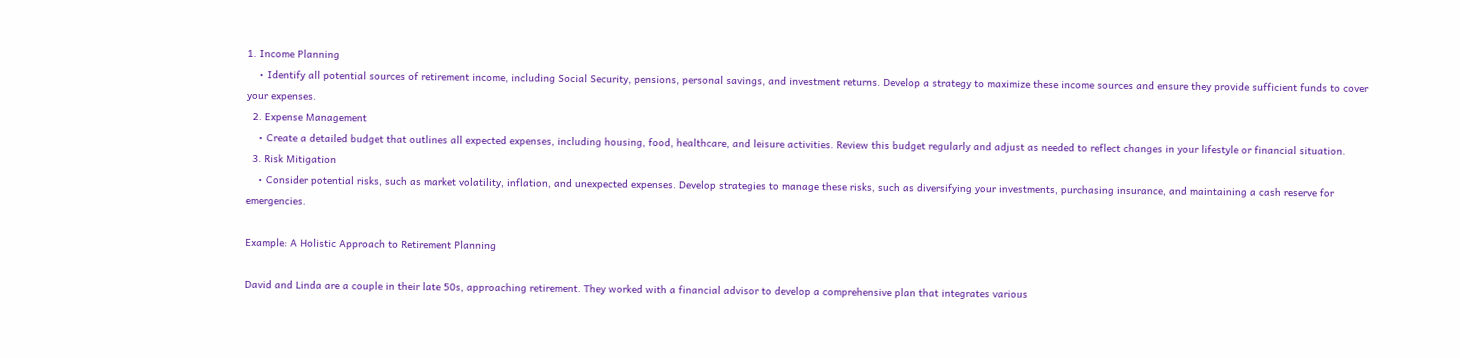1. Income Planning
    • Identify all potential sources of retirement income, including Social Security, pensions, personal savings, and investment returns. Develop a strategy to maximize these income sources and ensure they provide sufficient funds to cover your expenses.
  2. Expense Management
    • Create a detailed budget that outlines all expected expenses, including housing, food, healthcare, and leisure activities. Review this budget regularly and adjust as needed to reflect changes in your lifestyle or financial situation.
  3. Risk Mitigation
    • Consider potential risks, such as market volatility, inflation, and unexpected expenses. Develop strategies to manage these risks, such as diversifying your investments, purchasing insurance, and maintaining a cash reserve for emergencies.

Example: A Holistic Approach to Retirement Planning

David and Linda are a couple in their late 50s, approaching retirement. They worked with a financial advisor to develop a comprehensive plan that integrates various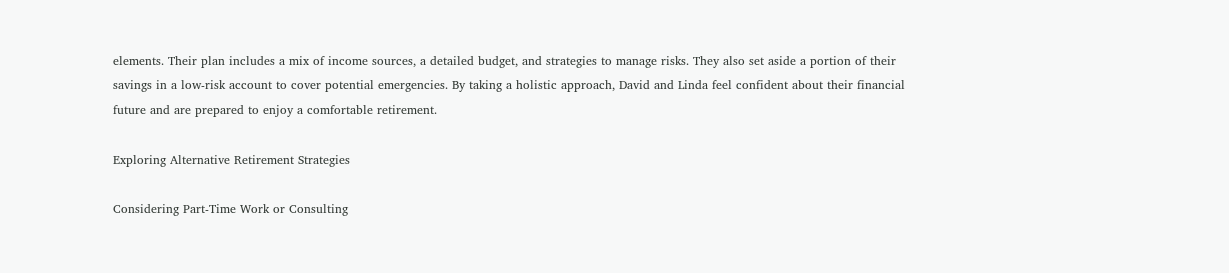elements. Their plan includes a mix of income sources, a detailed budget, and strategies to manage risks. They also set aside a portion of their savings in a low-risk account to cover potential emergencies. By taking a holistic approach, David and Linda feel confident about their financial future and are prepared to enjoy a comfortable retirement.

Exploring Alternative Retirement Strategies

Considering Part-Time Work or Consulting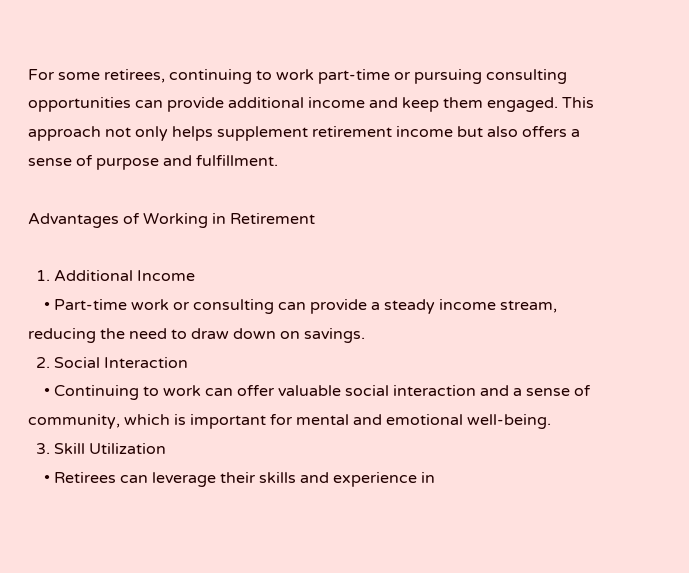For some retirees, continuing to work part-time or pursuing consulting opportunities can provide additional income and keep them engaged. This approach not only helps supplement retirement income but also offers a sense of purpose and fulfillment.

Advantages of Working in Retirement

  1. Additional Income
    • Part-time work or consulting can provide a steady income stream, reducing the need to draw down on savings.
  2. Social Interaction
    • Continuing to work can offer valuable social interaction and a sense of community, which is important for mental and emotional well-being.
  3. Skill Utilization
    • Retirees can leverage their skills and experience in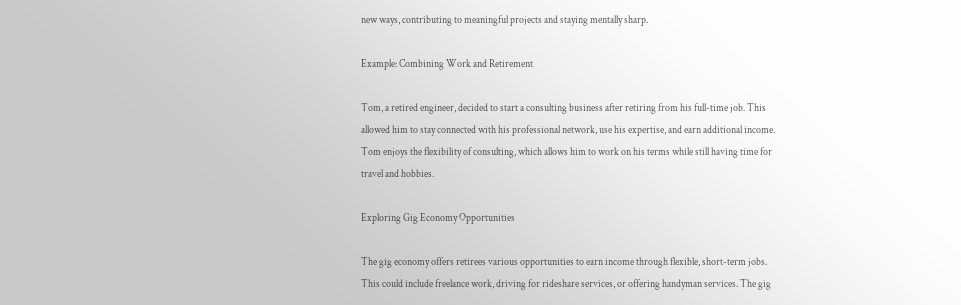new ways, contributing to meaningful projects and staying mentally sharp.

Example: Combining Work and Retirement

Tom, a retired engineer, decided to start a consulting business after retiring from his full-time job. This allowed him to stay connected with his professional network, use his expertise, and earn additional income. Tom enjoys the flexibility of consulting, which allows him to work on his terms while still having time for travel and hobbies.

Exploring Gig Economy Opportunities

The gig economy offers retirees various opportunities to earn income through flexible, short-term jobs. This could include freelance work, driving for rideshare services, or offering handyman services. The gig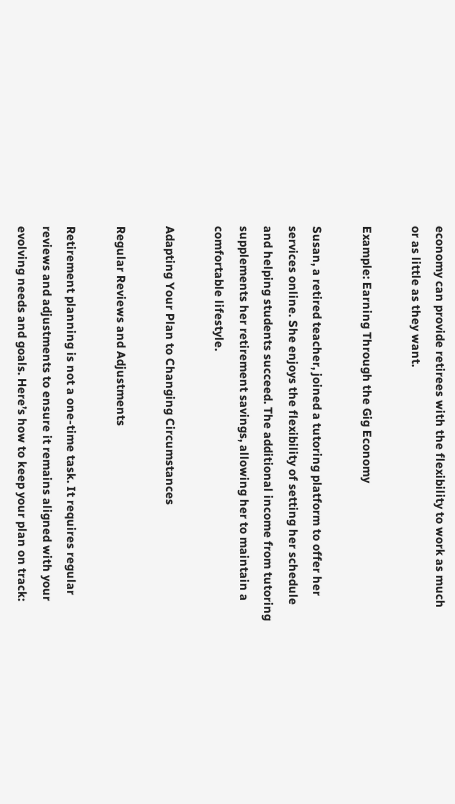economy can provide retirees with the flexibility to work as much or as little as they want.

Example: Earning Through the Gig Economy

Susan, a retired teacher, joined a tutoring platform to offer her services online. She enjoys the flexibility of setting her schedule and helping students succeed. The additional income from tutoring supplements her retirement savings, allowing her to maintain a comfortable lifestyle.

Adapting Your Plan to Changing Circumstances

Regular Reviews and Adjustments

Retirement planning is not a one-time task. It requires regular reviews and adjustments to ensure it remains aligned with your evolving needs and goals. Here’s how to keep your plan on track: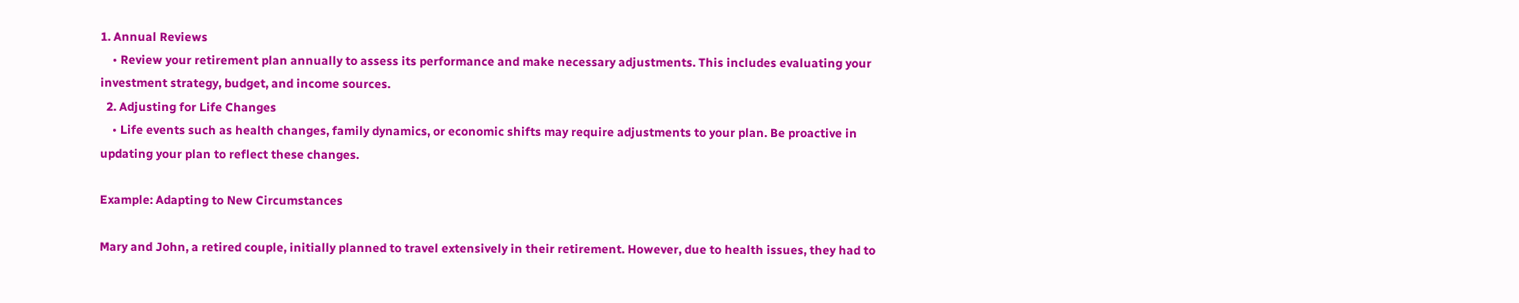1. Annual Reviews
    • Review your retirement plan annually to assess its performance and make necessary adjustments. This includes evaluating your investment strategy, budget, and income sources.
  2. Adjusting for Life Changes
    • Life events such as health changes, family dynamics, or economic shifts may require adjustments to your plan. Be proactive in updating your plan to reflect these changes.

Example: Adapting to New Circumstances

Mary and John, a retired couple, initially planned to travel extensively in their retirement. However, due to health issues, they had to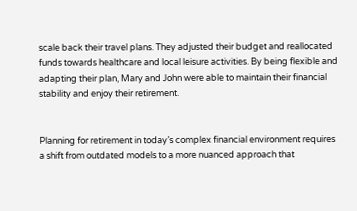scale back their travel plans. They adjusted their budget and reallocated funds towards healthcare and local leisure activities. By being flexible and adapting their plan, Mary and John were able to maintain their financial stability and enjoy their retirement.


Planning for retirement in today’s complex financial environment requires a shift from outdated models to a more nuanced approach that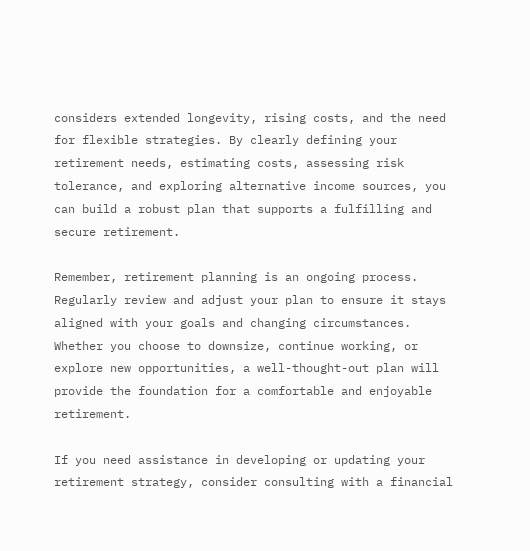considers extended longevity, rising costs, and the need for flexible strategies. By clearly defining your retirement needs, estimating costs, assessing risk tolerance, and exploring alternative income sources, you can build a robust plan that supports a fulfilling and secure retirement.

Remember, retirement planning is an ongoing process. Regularly review and adjust your plan to ensure it stays aligned with your goals and changing circumstances. Whether you choose to downsize, continue working, or explore new opportunities, a well-thought-out plan will provide the foundation for a comfortable and enjoyable retirement.

If you need assistance in developing or updating your retirement strategy, consider consulting with a financial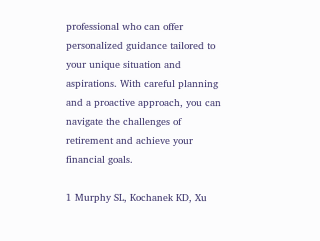professional who can offer personalized guidance tailored to your unique situation and aspirations. With careful planning and a proactive approach, you can navigate the challenges of retirement and achieve your financial goals.

1 Murphy SL, Kochanek KD, Xu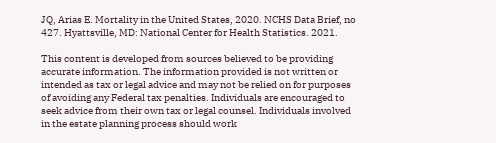JQ, Arias E. Mortality in the United States, 2020. NCHS Data Brief, no 427. Hyattsville, MD: National Center for Health Statistics. 2021.

This content is developed from sources believed to be providing accurate information. The information provided is not written or intended as tax or legal advice and may not be relied on for purposes of avoiding any Federal tax penalties. Individuals are encouraged to seek advice from their own tax or legal counsel. Individuals involved in the estate planning process should work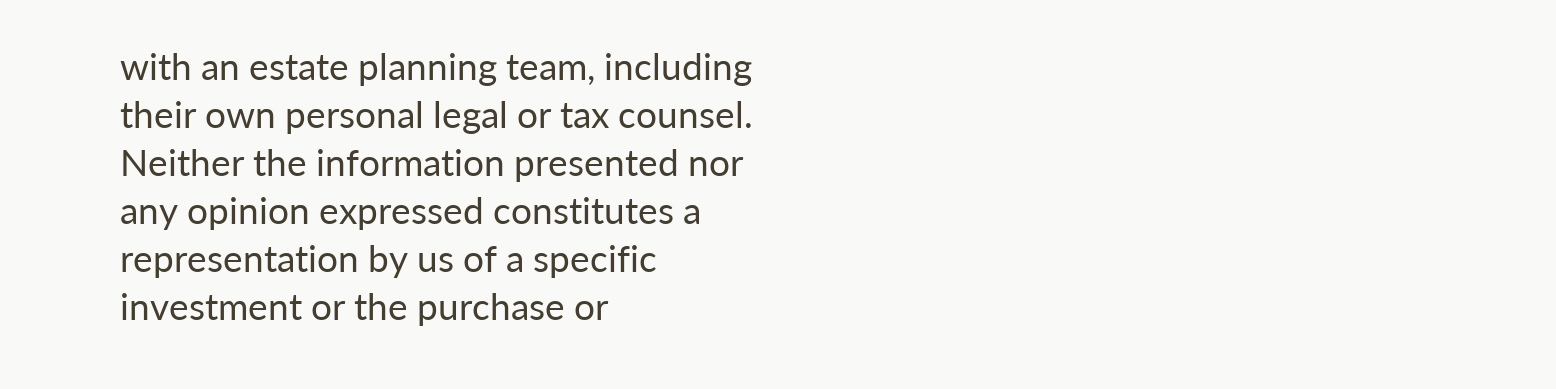with an estate planning team, including their own personal legal or tax counsel. Neither the information presented nor any opinion expressed constitutes a representation by us of a specific investment or the purchase or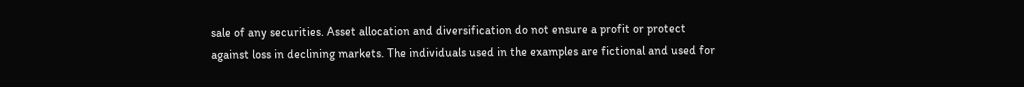sale of any securities. Asset allocation and diversification do not ensure a profit or protect against loss in declining markets. The individuals used in the examples are fictional and used for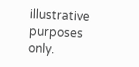illustrative purposes only.